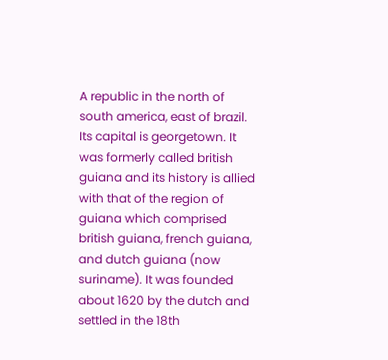A republic in the north of south america, east of brazil. Its capital is georgetown. It was formerly called british guiana and its history is allied with that of the region of guiana which comprised british guiana, french guiana, and dutch guiana (now suriname). It was founded about 1620 by the dutch and settled in the 18th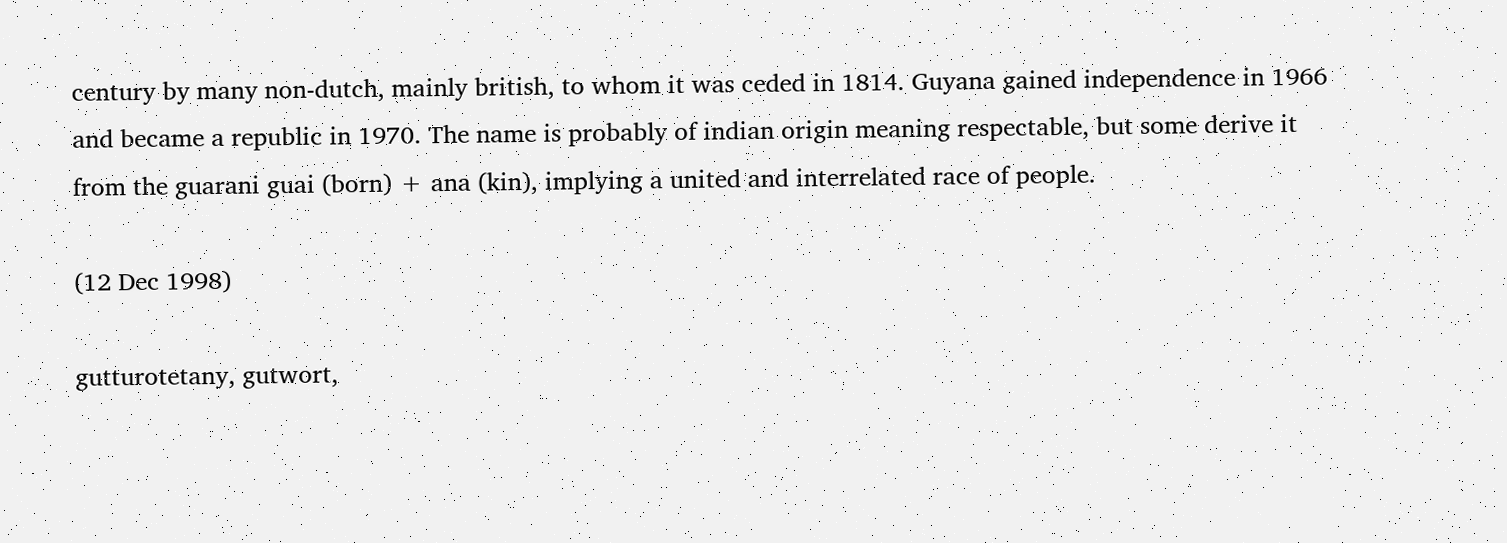century by many non-dutch, mainly british, to whom it was ceded in 1814. Guyana gained independence in 1966 and became a republic in 1970. The name is probably of indian origin meaning respectable, but some derive it from the guarani guai (born) + ana (kin), implying a united and interrelated race of people.

(12 Dec 1998)

gutturotetany, gutwort,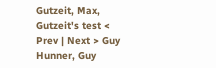Gutzeit, Max, Gutzeit's test < Prev | Next > Guy Hunner, Guy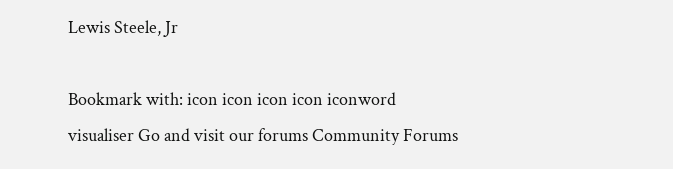Lewis Steele, Jr

Bookmark with: icon icon icon icon iconword visualiser Go and visit our forums Community Forums